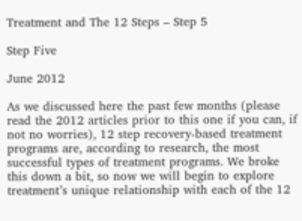Treatment and The 12 Steps – Step 5

Step Five

June 2012

As we discussed here the past few months (please read the 2012 articles prior to this one if you can, if not no worries), 12 step recovery-based treatment programs are, according to research, the most successful types of treatment programs. We broke this down a bit, so now we will begin to explore treatment’s unique relationship with each of the 12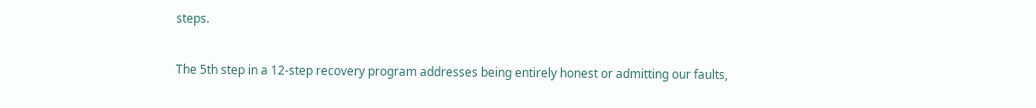steps.

The 5th step in a 12-step recovery program addresses being entirely honest or admitting our faults,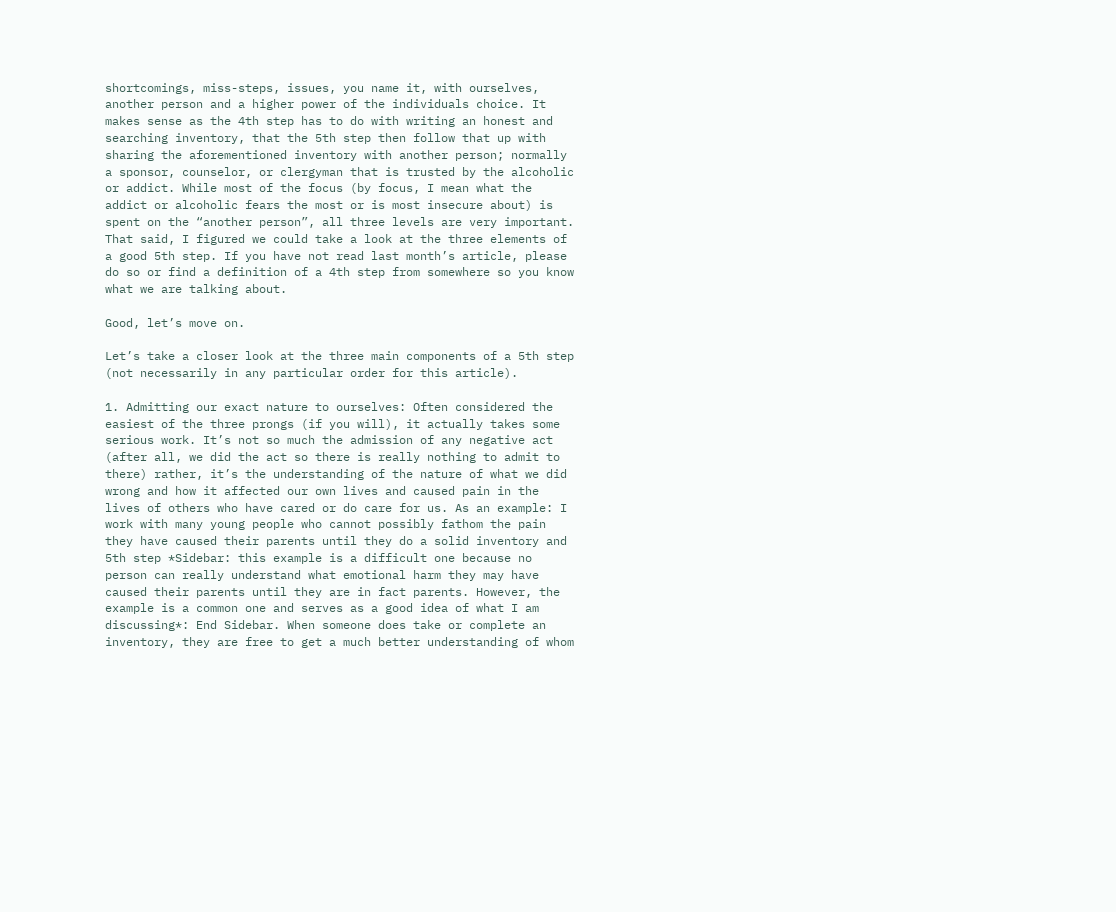shortcomings, miss-steps, issues, you name it, with ourselves, another person and a higher power of the individuals choice. It makes sense as the 4th step has to do with writing an honest and searching inventory, that the 5th step then follow that up with sharing the aforementioned inventory with another person; normally a sponsor, counselor, or clergyman that is trusted by the alcoholic or addict. While most of the focus (by focus, I mean what the addict or alcoholic fears the most or is most insecure about) is spent on the “another person”, all three levels are very important. That said, I figured we could take a look at the three elements of a good 5th step. If you have not read last month’s article, please do so or find a definition of a 4th step from somewhere so you know what we are talking about.

Good, let’s move on.

Let’s take a closer look at the three main components of a 5th step (not necessarily in any particular order for this article).

1. Admitting our exact nature to ourselves: Often considered the easiest of the three prongs (if you will), it actually takes some serious work. It’s not so much the admission of any negative act (after all, we did the act so there is really nothing to admit to there) rather, it’s the understanding of the nature of what we did wrong and how it affected our own lives and caused pain in the lives of others who have cared or do care for us. As an example: I work with many young people who cannot possibly fathom the pain they have caused their parents until they do a solid inventory and 5th step *Sidebar: this example is a difficult one because no person can really understand what emotional harm they may have caused their parents until they are in fact parents. However, the example is a common one and serves as a good idea of what I am discussing*: End Sidebar. When someone does take or complete an inventory, they are free to get a much better understanding of whom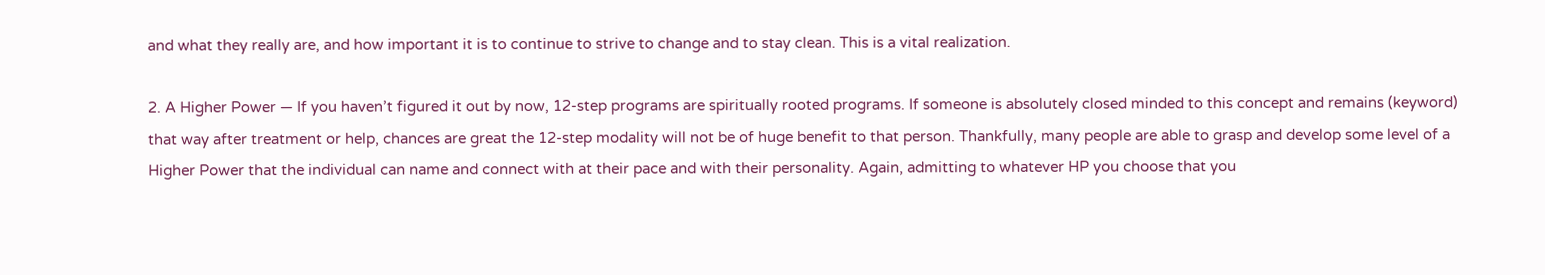and what they really are, and how important it is to continue to strive to change and to stay clean. This is a vital realization.

2. A Higher Power — If you haven’t figured it out by now, 12-step programs are spiritually rooted programs. If someone is absolutely closed minded to this concept and remains (keyword) that way after treatment or help, chances are great the 12-step modality will not be of huge benefit to that person. Thankfully, many people are able to grasp and develop some level of a Higher Power that the individual can name and connect with at their pace and with their personality. Again, admitting to whatever HP you choose that you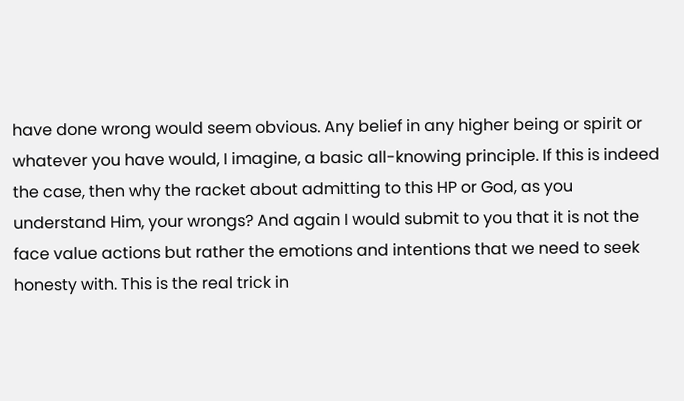have done wrong would seem obvious. Any belief in any higher being or spirit or whatever you have would, I imagine, a basic all-knowing principle. If this is indeed the case, then why the racket about admitting to this HP or God, as you understand Him, your wrongs? And again I would submit to you that it is not the face value actions but rather the emotions and intentions that we need to seek honesty with. This is the real trick in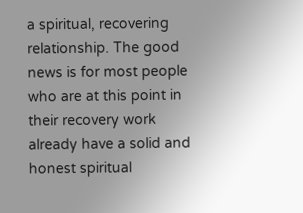a spiritual, recovering relationship. The good news is for most people who are at this point in their recovery work already have a solid and honest spiritual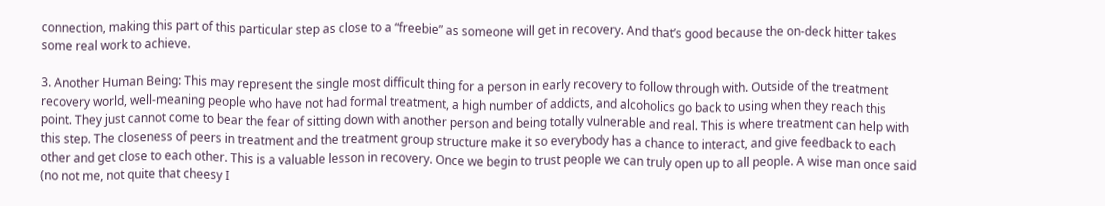connection, making this part of this particular step as close to a “freebie” as someone will get in recovery. And that’s good because the on-deck hitter takes some real work to achieve.

3. Another Human Being: This may represent the single most difficult thing for a person in early recovery to follow through with. Outside of the treatment recovery world, well-meaning people who have not had formal treatment, a high number of addicts, and alcoholics go back to using when they reach this point. They just cannot come to bear the fear of sitting down with another person and being totally vulnerable and real. This is where treatment can help with this step. The closeness of peers in treatment and the treatment group structure make it so everybody has a chance to interact, and give feedback to each other and get close to each other. This is a valuable lesson in recovery. Once we begin to trust people we can truly open up to all people. A wise man once said (no not me, not quite that cheesy I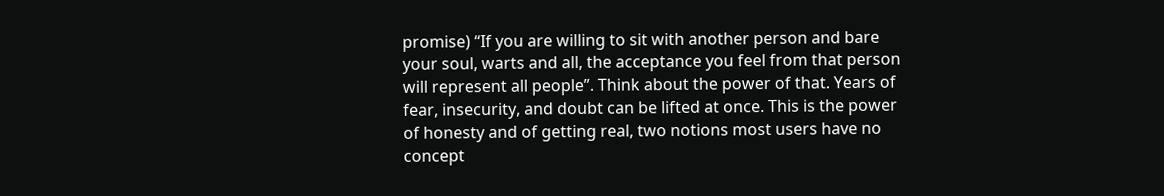promise) “If you are willing to sit with another person and bare your soul, warts and all, the acceptance you feel from that person will represent all people”. Think about the power of that. Years of fear, insecurity, and doubt can be lifted at once. This is the power of honesty and of getting real, two notions most users have no concept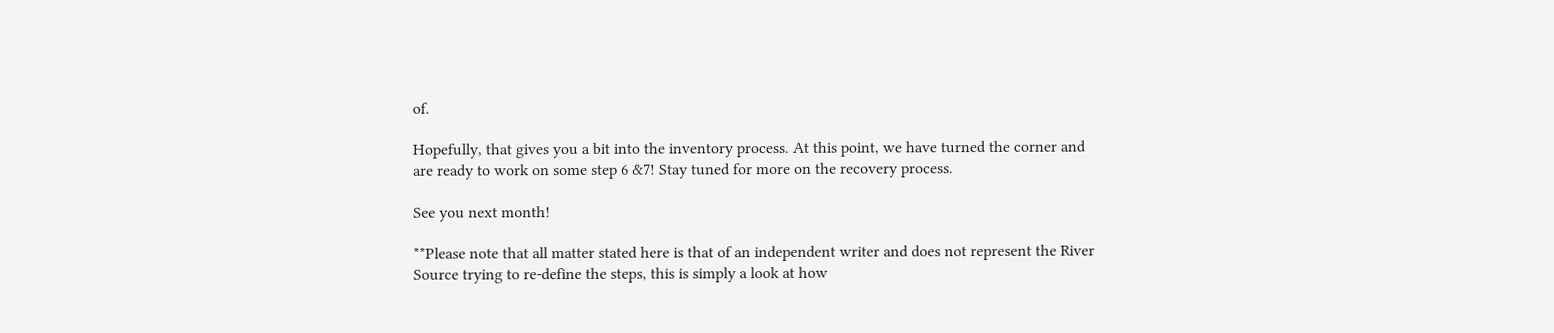of.

Hopefully, that gives you a bit into the inventory process. At this point, we have turned the corner and are ready to work on some step 6 &7! Stay tuned for more on the recovery process.

See you next month!

**Please note that all matter stated here is that of an independent writer and does not represent the River Source trying to re-define the steps, this is simply a look at how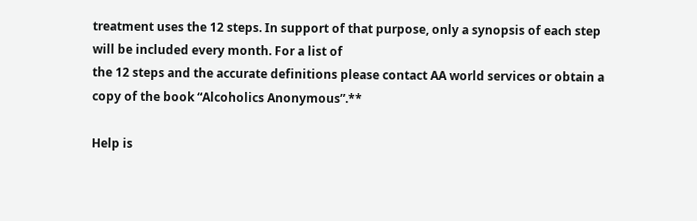treatment uses the 12 steps. In support of that purpose, only a synopsis of each step will be included every month. For a list of
the 12 steps and the accurate definitions please contact AA world services or obtain a copy of the book “Alcoholics Anonymous”.**

Help is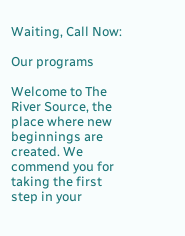Waiting, Call Now:

Our programs

Welcome to The River Source, the place where new beginnings are created. We commend you for taking the first step in your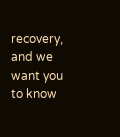recovery, and we want you to know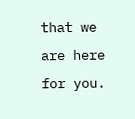that we are here for you.